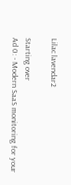Lilac lavendar2

Starting over
Ad 0: - Modern SaaS monitoring for your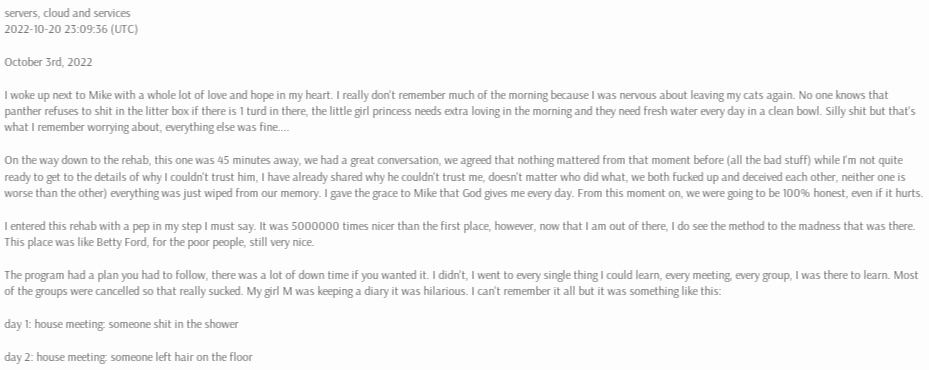servers, cloud and services
2022-10-20 23:09:36 (UTC)

October 3rd, 2022

I woke up next to Mike with a whole lot of love and hope in my heart. I really don't remember much of the morning because I was nervous about leaving my cats again. No one knows that panther refuses to shit in the litter box if there is 1 turd in there, the little girl princess needs extra loving in the morning and they need fresh water every day in a clean bowl. Silly shit but that's what I remember worrying about, everything else was fine....

On the way down to the rehab, this one was 45 minutes away, we had a great conversation, we agreed that nothing mattered from that moment before (all the bad stuff) while I'm not quite ready to get to the details of why I couldn't trust him, I have already shared why he couldn't trust me, doesn't matter who did what, we both fucked up and deceived each other, neither one is worse than the other) everything was just wiped from our memory. I gave the grace to Mike that God gives me every day. From this moment on, we were going to be 100% honest, even if it hurts.

I entered this rehab with a pep in my step I must say. It was 5000000 times nicer than the first place, however, now that I am out of there, I do see the method to the madness that was there. This place was like Betty Ford, for the poor people, still very nice.

The program had a plan you had to follow, there was a lot of down time if you wanted it. I didn't, I went to every single thing I could learn, every meeting, every group, I was there to learn. Most of the groups were cancelled so that really sucked. My girl M was keeping a diary it was hilarious. I can't remember it all but it was something like this:

day 1: house meeting: someone shit in the shower

day 2: house meeting: someone left hair on the floor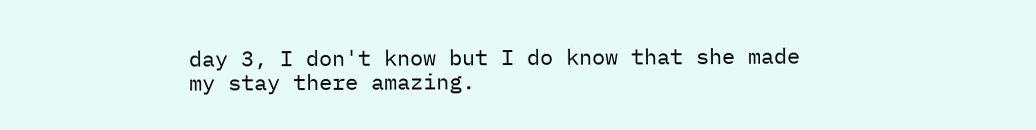day 3, I don't know but I do know that she made my stay there amazing.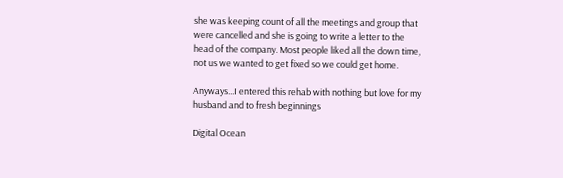she was keeping count of all the meetings and group that were cancelled and she is going to write a letter to the head of the company. Most people liked all the down time, not us we wanted to get fixed so we could get home.

Anyways...I entered this rehab with nothing but love for my husband and to fresh beginnings

Digital Ocean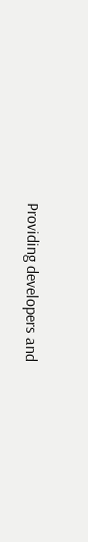Providing developers and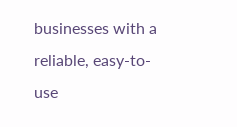businesses with a reliable, easy-to-use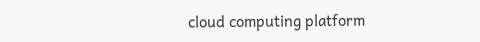cloud computing platform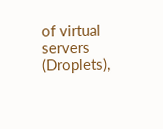of virtual servers (Droplets),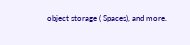object storage ( Spaces), and more.